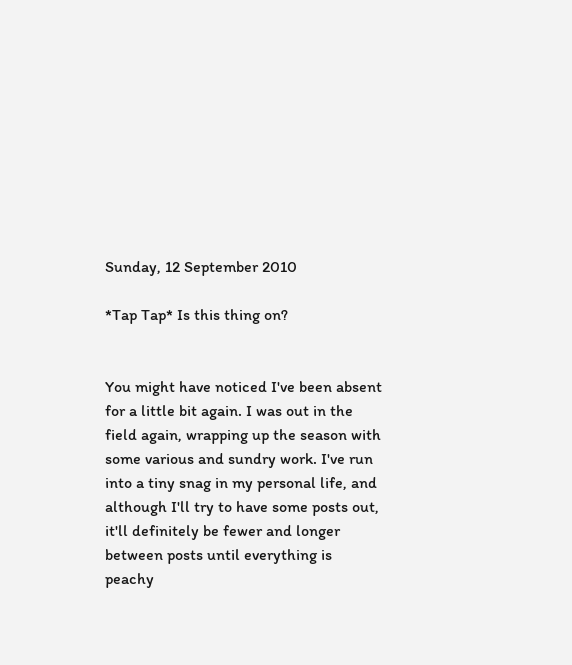Sunday, 12 September 2010

*Tap Tap* Is this thing on?


You might have noticed I've been absent for a little bit again. I was out in the field again, wrapping up the season with some various and sundry work. I've run into a tiny snag in my personal life, and although I'll try to have some posts out, it'll definitely be fewer and longer between posts until everything is peachy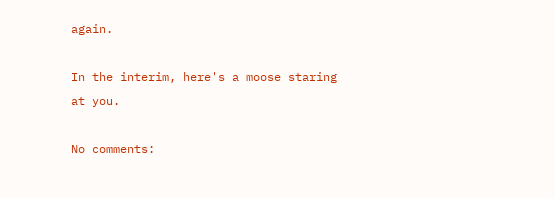again.

In the interim, here's a moose staring at you.

No comments: